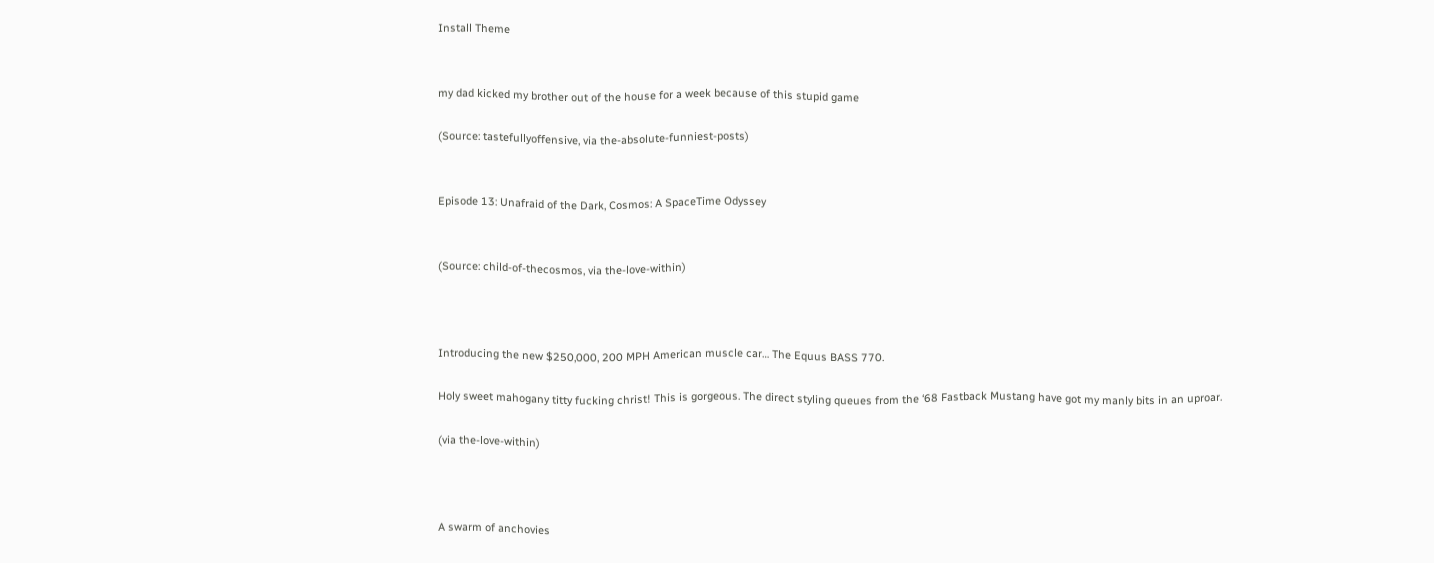Install Theme


my dad kicked my brother out of the house for a week because of this stupid game

(Source: tastefullyoffensive, via the-absolute-funniest-posts)


Episode 13: Unafraid of the Dark, Cosmos: A SpaceTime Odyssey


(Source: child-of-thecosmos, via the-love-within)



Introducing the new $250,000, 200 MPH American muscle car… The Equus BASS 770.

Holy sweet mahogany titty fucking christ! This is gorgeous. The direct styling queues from the ‘68 Fastback Mustang have got my manly bits in an uproar.

(via the-love-within)



A swarm of anchovies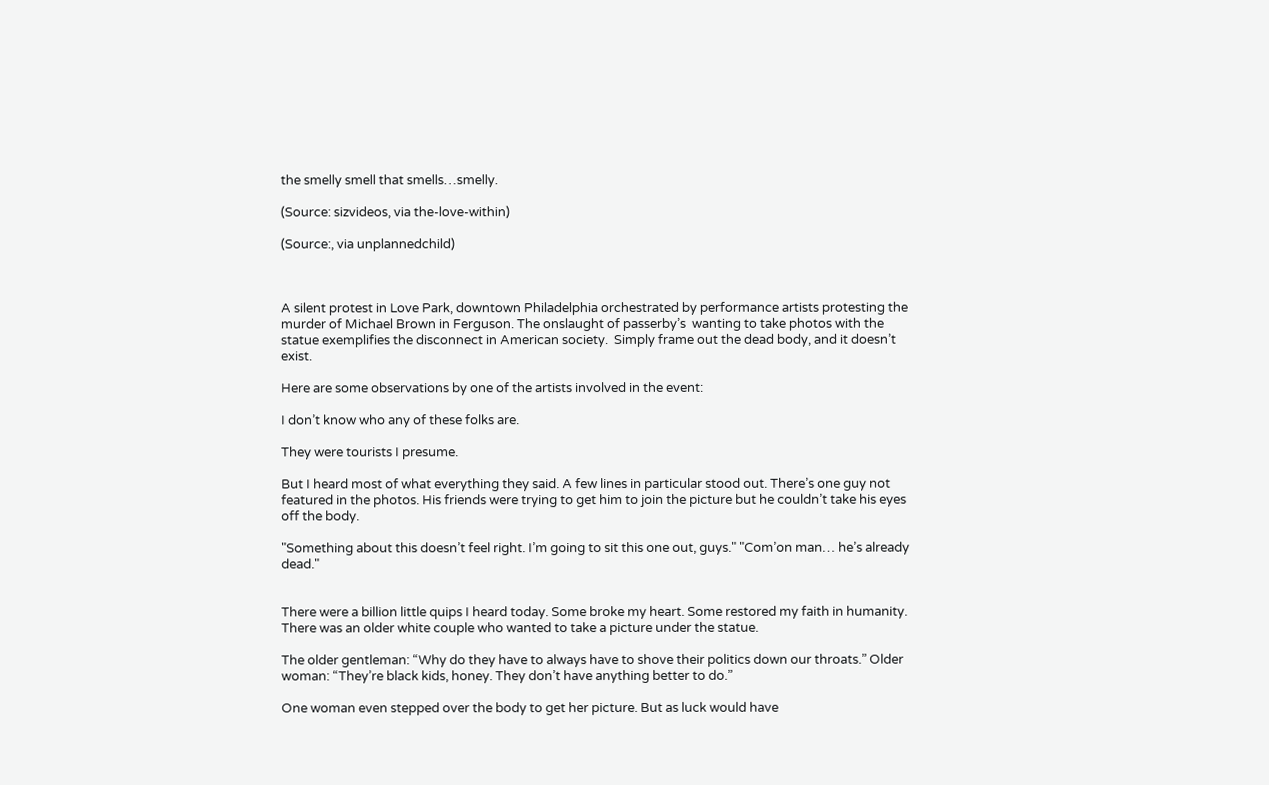the smelly smell that smells…smelly.

(Source: sizvideos, via the-love-within)

(Source:, via unplannedchild)



A silent protest in Love Park, downtown Philadelphia orchestrated by performance artists protesting the murder of Michael Brown in Ferguson. The onslaught of passerby’s  wanting to take photos with the statue exemplifies the disconnect in American society.  Simply frame out the dead body, and it doesn’t exist.

Here are some observations by one of the artists involved in the event:

I don’t know who any of these folks are.

They were tourists I presume.

But I heard most of what everything they said. A few lines in particular stood out. There’s one guy not featured in the photos. His friends were trying to get him to join the picture but he couldn’t take his eyes off the body.

"Something about this doesn’t feel right. I’m going to sit this one out, guys." "Com’on man… he’s already dead."


There were a billion little quips I heard today. Some broke my heart. Some restored my faith in humanity. There was an older white couple who wanted to take a picture under the statue.

The older gentleman: “Why do they have to always have to shove their politics down our throats.” Older woman: “They’re black kids, honey. They don’t have anything better to do.”

One woman even stepped over the body to get her picture. But as luck would have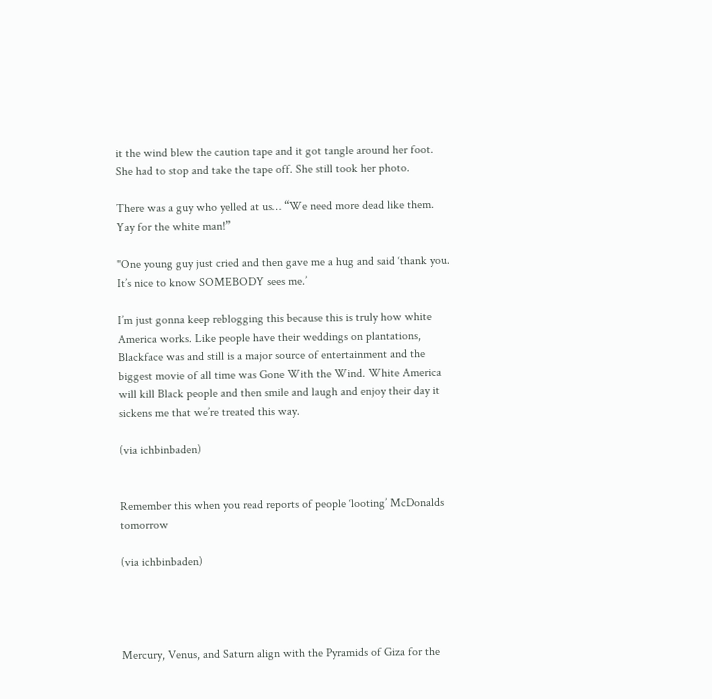it the wind blew the caution tape and it got tangle around her foot. She had to stop and take the tape off. She still took her photo.

There was a guy who yelled at us… “We need more dead like them. Yay for the white man!”

"One young guy just cried and then gave me a hug and said ‘thank you. It’s nice to know SOMEBODY sees me.’

I’m just gonna keep reblogging this because this is truly how white America works. Like people have their weddings on plantations, Blackface was and still is a major source of entertainment and the biggest movie of all time was Gone With the Wind. White America will kill Black people and then smile and laugh and enjoy their day it sickens me that we’re treated this way.

(via ichbinbaden)


Remember this when you read reports of people ‘looting’ McDonalds tomorrow

(via ichbinbaden)




Mercury, Venus, and Saturn align with the Pyramids of Giza for the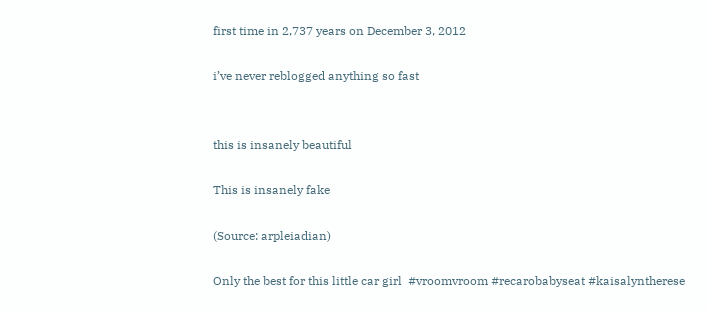first time in 2,737 years on December 3, 2012

i’ve never reblogged anything so fast


this is insanely beautiful

This is insanely fake

(Source: arpleiadian)

Only the best for this little car girl  #vroomvroom #recarobabyseat #kaisalyntherese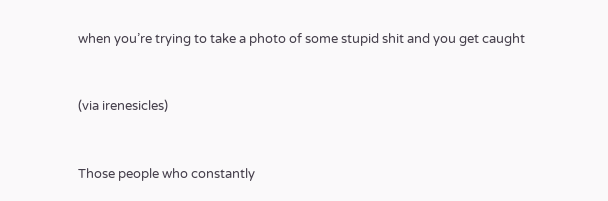when you’re trying to take a photo of some stupid shit and you get caught


(via irenesicles)


Those people who constantly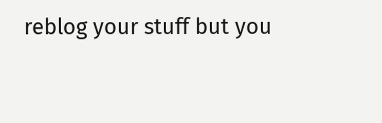reblog your stuff but you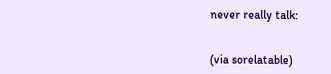never really talk:


(via sorelatable)